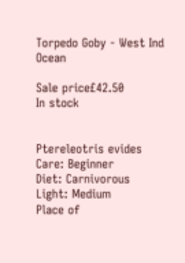Torpedo Goby - West Ind Ocean

Sale price£42.50
In stock


Ptereleotris evides
Care: Beginner
Diet: Carnivorous
Light: Medium
Place of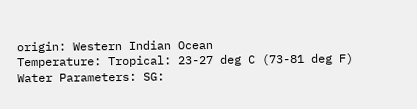origin: Western Indian Ocean
Temperature: Tropical: 23-27 deg C (73-81 deg F)
Water Parameters: SG: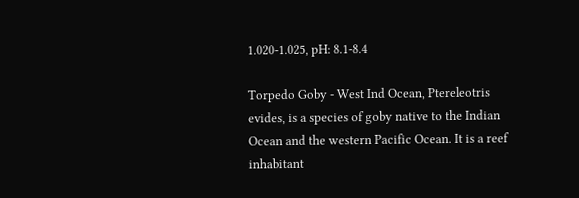1.020-1.025, pH: 8.1-8.4

Torpedo Goby - West Ind Ocean, Ptereleotris evides, is a species of goby native to the Indian Ocean and the western Pacific Ocean. It is a reef inhabitant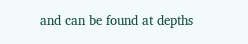and can be found at depths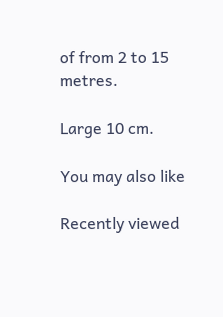of from 2 to 15 metres.

Large 10 cm.

You may also like

Recently viewed